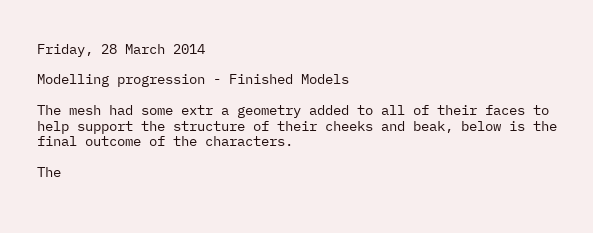Friday, 28 March 2014

Modelling progression - Finished Models

The mesh had some extr a geometry added to all of their faces to help support the structure of their cheeks and beak, below is the final outcome of the characters.

The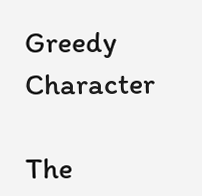Greedy Character

The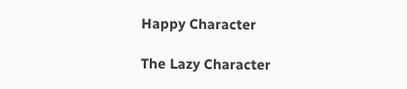Happy Character

The Lazy Character